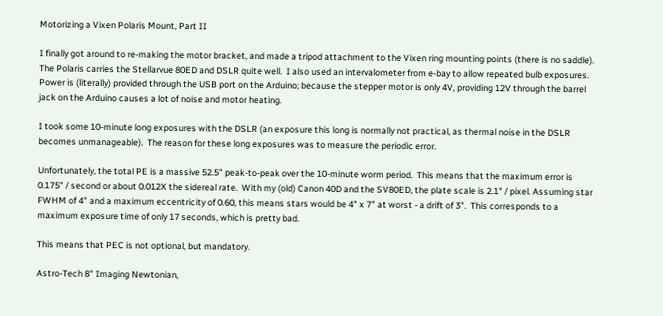Motorizing a Vixen Polaris Mount, Part II

I finally got around to re-making the motor bracket, and made a tripod attachment to the Vixen ring mounting points (there is no saddle).  The Polaris carries the Stellarvue 80ED and DSLR quite well.  I also used an intervalometer from e-bay to allow repeated bulb exposures.  Power is (literally) provided through the USB port on the Arduino; because the stepper motor is only 4V, providing 12V through the barrel jack on the Arduino causes a lot of noise and motor heating.

I took some 10-minute long exposures with the DSLR (an exposure this long is normally not practical, as thermal noise in the DSLR becomes unmanageable).  The reason for these long exposures was to measure the periodic error.

Unfortunately, the total PE is a massive 52.5" peak-to-peak over the 10-minute worm period.  This means that the maximum error is 0.175" / second or about 0.012X the sidereal rate.  With my (old) Canon 40D and the SV80ED, the plate scale is 2.1" / pixel. Assuming star FWHM of 4" and a maximum eccentricity of 0.60, this means stars would be 4" x 7" at worst - a drift of 3".  This corresponds to a maximum exposure time of only 17 seconds, which is pretty bad.

This means that PEC is not optional, but mandatory.

Astro-Tech 8" Imaging Newtonian,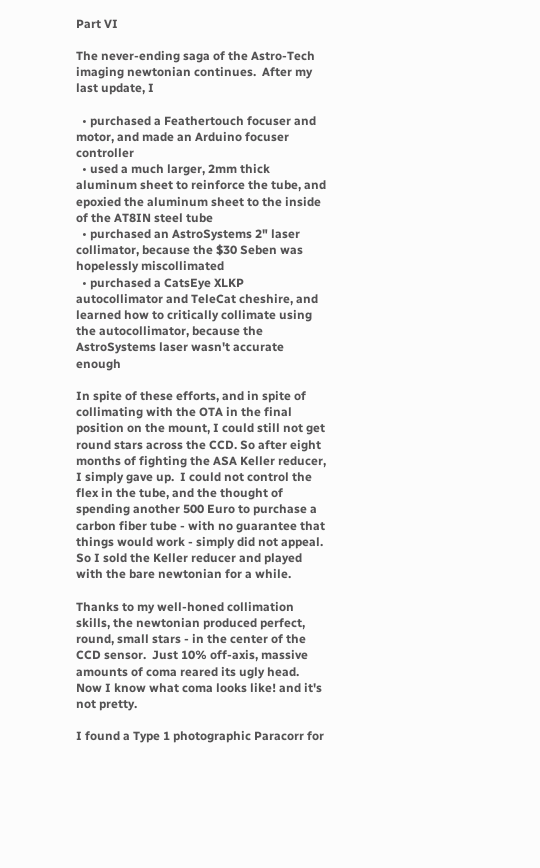Part VI

The never-ending saga of the Astro-Tech imaging newtonian continues.  After my last update, I

  • purchased a Feathertouch focuser and motor, and made an Arduino focuser controller
  • used a much larger, 2mm thick aluminum sheet to reinforce the tube, and epoxied the aluminum sheet to the inside of the AT8IN steel tube
  • purchased an AstroSystems 2" laser collimator, because the $30 Seben was hopelessly miscollimated
  • purchased a CatsEye XLKP autocollimator and TeleCat cheshire, and learned how to critically collimate using the autocollimator, because the AstroSystems laser wasn't accurate enough

In spite of these efforts, and in spite of collimating with the OTA in the final position on the mount, I could still not get round stars across the CCD. So after eight months of fighting the ASA Keller reducer, I simply gave up.  I could not control the flex in the tube, and the thought of spending another 500 Euro to purchase a carbon fiber tube - with no guarantee that things would work - simply did not appeal.  So I sold the Keller reducer and played with the bare newtonian for a while.

Thanks to my well-honed collimation skills, the newtonian produced perfect, round, small stars - in the center of the CCD sensor.  Just 10% off-axis, massive amounts of coma reared its ugly head.  Now I know what coma looks like! and it's not pretty.

I found a Type 1 photographic Paracorr for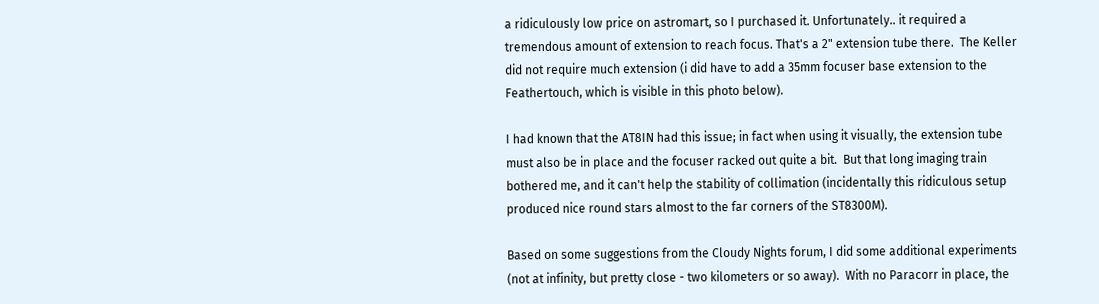a ridiculously low price on astromart, so I purchased it. Unfortunately.. it required a tremendous amount of extension to reach focus. That's a 2" extension tube there.  The Keller did not require much extension (i did have to add a 35mm focuser base extension to the Feathertouch, which is visible in this photo below).

I had known that the AT8IN had this issue; in fact when using it visually, the extension tube must also be in place and the focuser racked out quite a bit.  But that long imaging train bothered me, and it can't help the stability of collimation (incidentally this ridiculous setup produced nice round stars almost to the far corners of the ST8300M).

Based on some suggestions from the Cloudy Nights forum, I did some additional experiments (not at infinity, but pretty close - two kilometers or so away).  With no Paracorr in place, the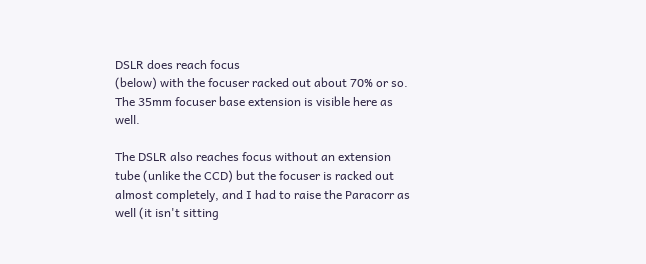DSLR does reach focus
(below) with the focuser racked out about 70% or so.  The 35mm focuser base extension is visible here as well.

The DSLR also reaches focus without an extension tube (unlike the CCD) but the focuser is racked out almost completely, and I had to raise the Paracorr as well (it isn't sitting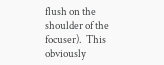flush on the shoulder of the focuser).  This obviously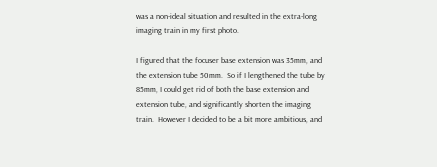was a non-ideal situation and resulted in the extra-long imaging train in my first photo.

I figured that the focuser base extension was 35mm, and the extension tube 50mm.  So if I lengthened the tube by 85mm, I could get rid of both the base extension and extension tube, and significantly shorten the imaging train.  However I decided to be a bit more ambitious, and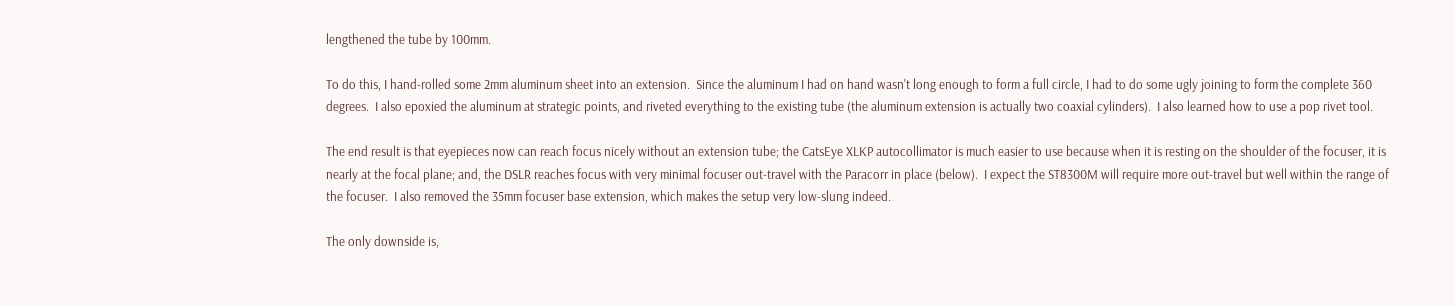lengthened the tube by 100mm.

To do this, I hand-rolled some 2mm aluminum sheet into an extension.  Since the aluminum I had on hand wasn't long enough to form a full circle, I had to do some ugly joining to form the complete 360 degrees.  I also epoxied the aluminum at strategic points, and riveted everything to the existing tube (the aluminum extension is actually two coaxial cylinders).  I also learned how to use a pop rivet tool.

The end result is that eyepieces now can reach focus nicely without an extension tube; the CatsEye XLKP autocollimator is much easier to use because when it is resting on the shoulder of the focuser, it is nearly at the focal plane; and, the DSLR reaches focus with very minimal focuser out-travel with the Paracorr in place (below).  I expect the ST8300M will require more out-travel but well within the range of the focuser.  I also removed the 35mm focuser base extension, which makes the setup very low-slung indeed.

The only downside is,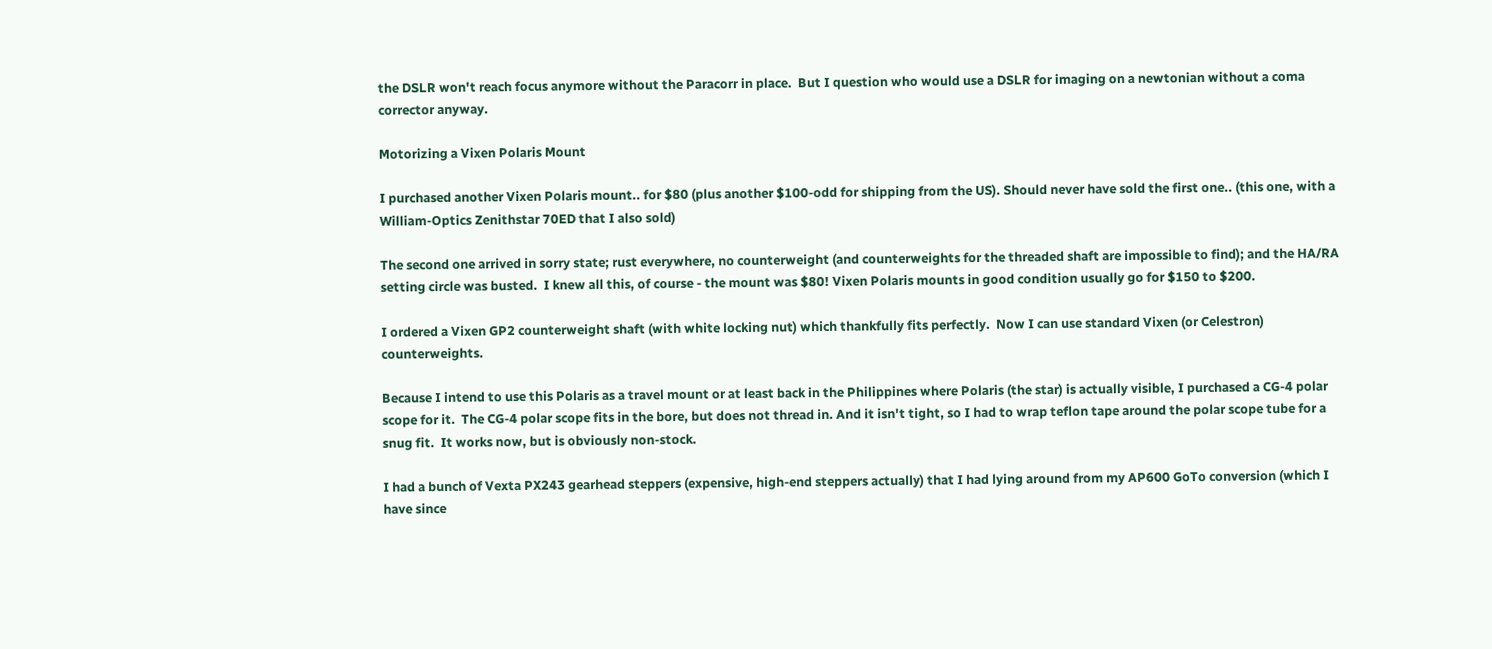the DSLR won't reach focus anymore without the Paracorr in place.  But I question who would use a DSLR for imaging on a newtonian without a coma corrector anyway.

Motorizing a Vixen Polaris Mount

I purchased another Vixen Polaris mount.. for $80 (plus another $100-odd for shipping from the US). Should never have sold the first one.. (this one, with a William-Optics Zenithstar 70ED that I also sold)

The second one arrived in sorry state; rust everywhere, no counterweight (and counterweights for the threaded shaft are impossible to find); and the HA/RA setting circle was busted.  I knew all this, of course - the mount was $80! Vixen Polaris mounts in good condition usually go for $150 to $200.

I ordered a Vixen GP2 counterweight shaft (with white locking nut) which thankfully fits perfectly.  Now I can use standard Vixen (or Celestron) counterweights.

Because I intend to use this Polaris as a travel mount or at least back in the Philippines where Polaris (the star) is actually visible, I purchased a CG-4 polar scope for it.  The CG-4 polar scope fits in the bore, but does not thread in. And it isn't tight, so I had to wrap teflon tape around the polar scope tube for a snug fit.  It works now, but is obviously non-stock.

I had a bunch of Vexta PX243 gearhead steppers (expensive, high-end steppers actually) that I had lying around from my AP600 GoTo conversion (which I have since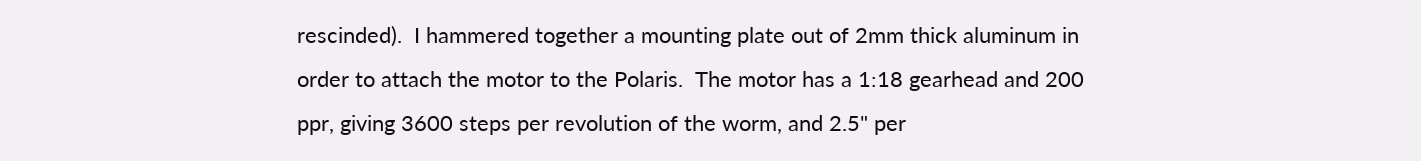rescinded).  I hammered together a mounting plate out of 2mm thick aluminum in order to attach the motor to the Polaris.  The motor has a 1:18 gearhead and 200 ppr, giving 3600 steps per revolution of the worm, and 2.5" per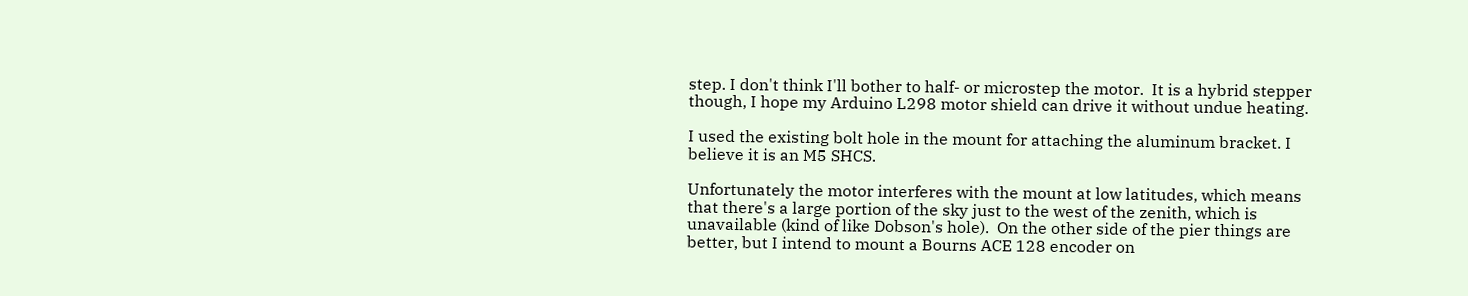step. I don't think I'll bother to half- or microstep the motor.  It is a hybrid stepper though, I hope my Arduino L298 motor shield can drive it without undue heating.

I used the existing bolt hole in the mount for attaching the aluminum bracket. I believe it is an M5 SHCS.

Unfortunately the motor interferes with the mount at low latitudes, which means that there's a large portion of the sky just to the west of the zenith, which is unavailable (kind of like Dobson's hole).  On the other side of the pier things are better, but I intend to mount a Bourns ACE 128 encoder on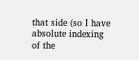that side (so I have absolute indexing of the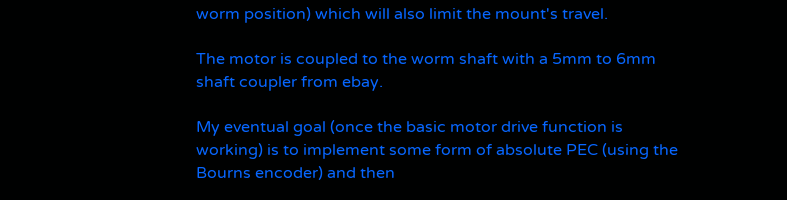worm position) which will also limit the mount's travel.

The motor is coupled to the worm shaft with a 5mm to 6mm shaft coupler from ebay.

My eventual goal (once the basic motor drive function is working) is to implement some form of absolute PEC (using the Bourns encoder) and then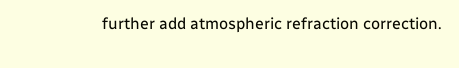further add atmospheric refraction correction.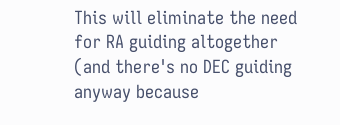This will eliminate the need for RA guiding altogether (and there's no DEC guiding anyway because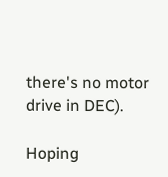there's no motor drive in DEC).

Hoping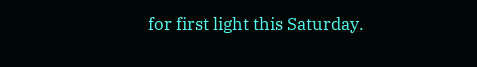for first light this Saturday.